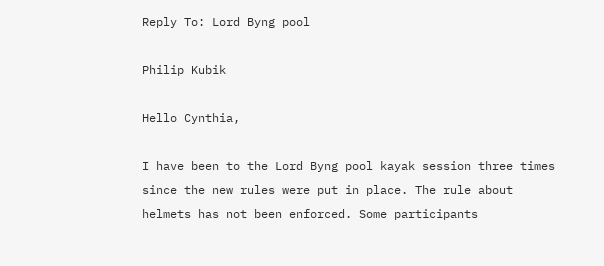Reply To: Lord Byng pool

Philip Kubik

Hello Cynthia,

I have been to the Lord Byng pool kayak session three times since the new rules were put in place. The rule about helmets has not been enforced. Some participants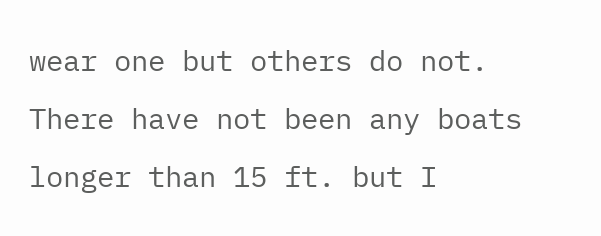wear one but others do not. There have not been any boats longer than 15 ft. but I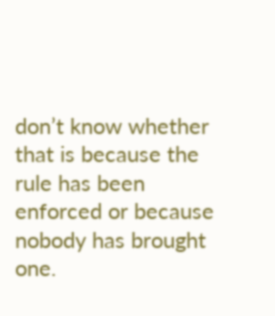don’t know whether that is because the rule has been enforced or because nobody has brought one.